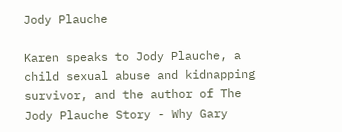Jody Plauche

Karen speaks to Jody Plauche, a child sexual abuse and kidnapping survivor, and the author of The Jody Plauche Story - Why Gary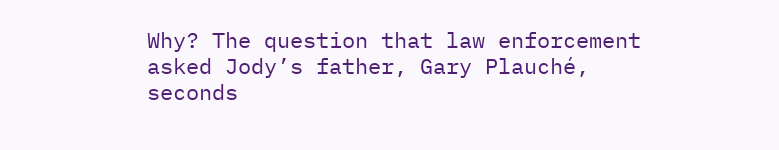Why? The question that law enforcement asked Jody’s father, Gary Plauché, seconds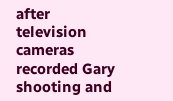after television cameras recorded Gary shooting and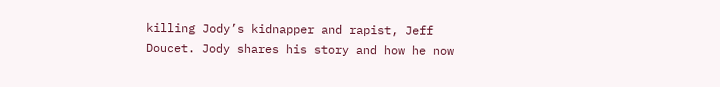killing Jody’s kidnapper and rapist, Jeff Doucet. Jody shares his story and how he now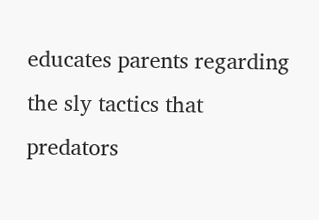educates parents regarding the sly tactics that predators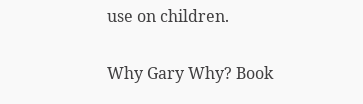use on children.


Why Gary Why? Book